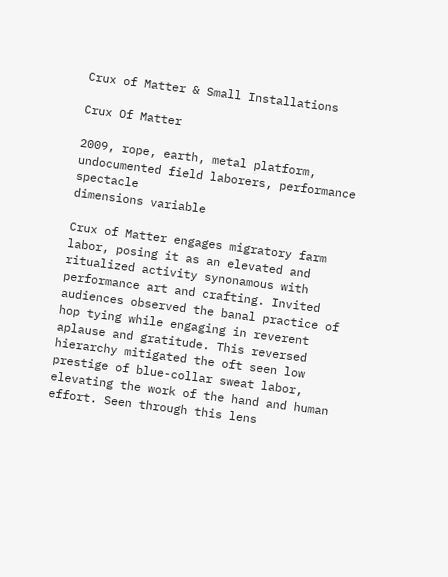Crux of Matter & Small Installations

Crux Of Matter

2009, rope, earth, metal platform, undocumented field laborers, performance spectacle
dimensions variable

Crux of Matter engages migratory farm labor, posing it as an elevated and ritualized activity synonamous with performance art and crafting. Invited audiences observed the banal practice of hop tying while engaging in reverent aplause and gratitude. This reversed hierarchy mitigated the oft seen low prestige of blue-collar sweat labor, elevating the work of the hand and human effort. Seen through this lens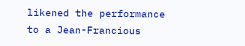likened the performance to a Jean-Francious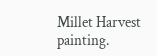Millet Harvest painting.